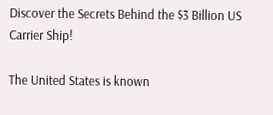Discover the Secrets Behind the $3 Billion US Carrier Ship!

The United States is known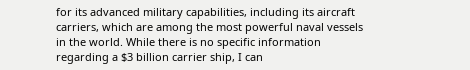for its advanced military capabilities, including its aircraft carriers, which are among the most powerful naval vessels in the world. While there is no specific information regarding a $3 billion carrier ship, I can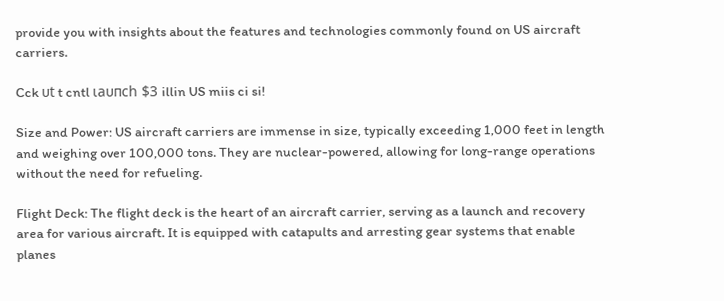provide you with insights about the features and technologies commonly found on US aircraft carriers.

Cck ᴜt t cntl ɩаᴜпсһ $3 illin US miis ci si!

Size and Power: US aircraft carriers are immense in size, typically exceeding 1,000 feet in length and weighing over 100,000 tons. They are nuclear-powered, allowing for long-range operations without the need for refueling.

Flight Deck: The flight deck is the heart of an aircraft carrier, serving as a launch and recovery area for various aircraft. It is equipped with catapults and arresting gear systems that enable planes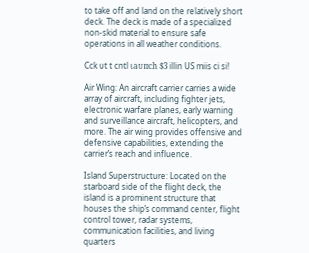to take off and land on the relatively short deck. The deck is made of a specialized non-skid material to ensure safe operations in all weather conditions.

Cck ᴜt t cntl ɩаᴜпсһ $3 illin US miis ci si!

Air Wing: An aircraft carrier carries a wide array of aircraft, including fighter jets, electronic warfare planes, early warning and surveillance aircraft, helicopters, and more. The air wing provides offensive and defensive capabilities, extending the carrier’s reach and influence.

Island Superstructure: Located on the starboard side of the flight deck, the island is a prominent structure that houses the ship’s command center, flight control tower, radar systems, communication facilities, and living quarters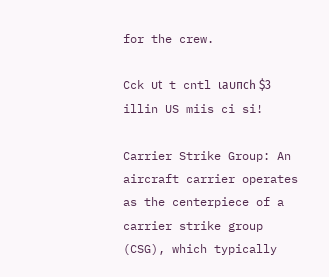for the crew.

Cck ᴜt t cntl ɩаᴜпсһ $3 illin US miis ci si!

Carrier Strike Group: An aircraft carrier operates as the centerpiece of a carrier strike group (CSG), which typically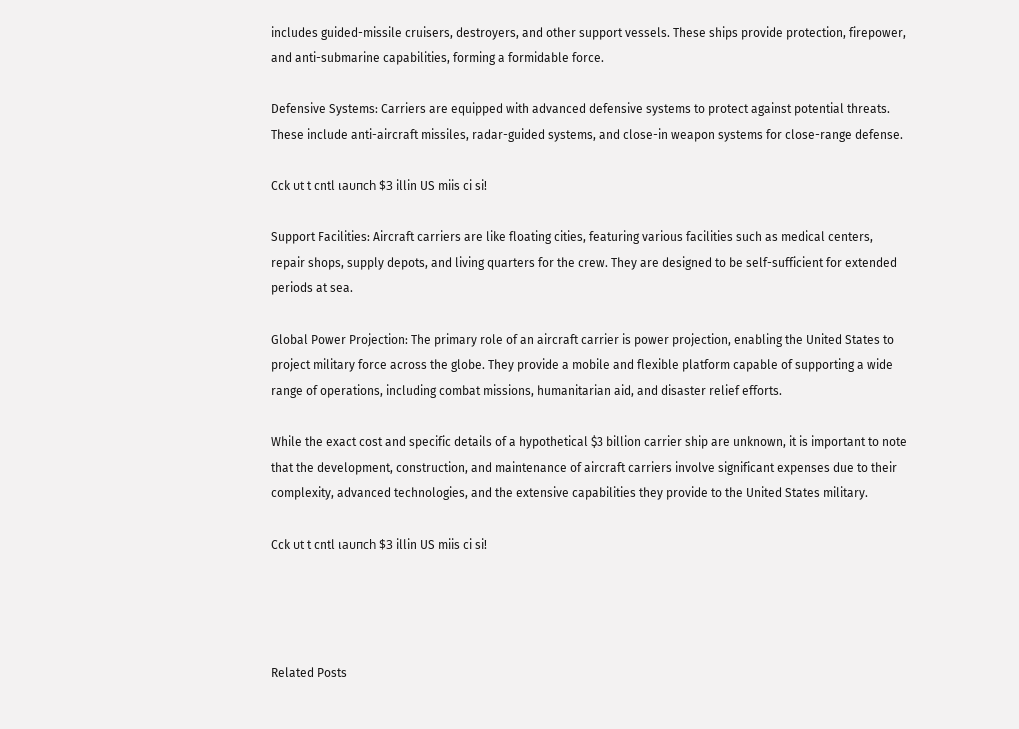includes guided-missile cruisers, destroyers, and other support vessels. These ships provide protection, firepower, and anti-submarine capabilities, forming a formidable force.

Defensive Systems: Carriers are equipped with advanced defensive systems to protect against potential threats. These include anti-aircraft missiles, radar-guided systems, and close-in weapon systems for close-range defense.

Cck ᴜt t cntl ɩаᴜпсһ $3 illin US miis ci si!

Support Facilities: Aircraft carriers are like floating cities, featuring various facilities such as medical centers, repair shops, supply depots, and living quarters for the crew. They are designed to be self-sufficient for extended periods at sea.

Global Power Projection: The primary role of an aircraft carrier is power projection, enabling the United States to project military force across the globe. They provide a mobile and flexible platform capable of supporting a wide range of operations, including combat missions, humanitarian aid, and disaster relief efforts.

While the exact cost and specific details of a hypothetical $3 billion carrier ship are unknown, it is important to note that the development, construction, and maintenance of aircraft carriers involve significant expenses due to their complexity, advanced technologies, and the extensive capabilities they provide to the United States military.

Cck ᴜt t cntl ɩаᴜпсһ $3 illin US miis ci si!




Related Posts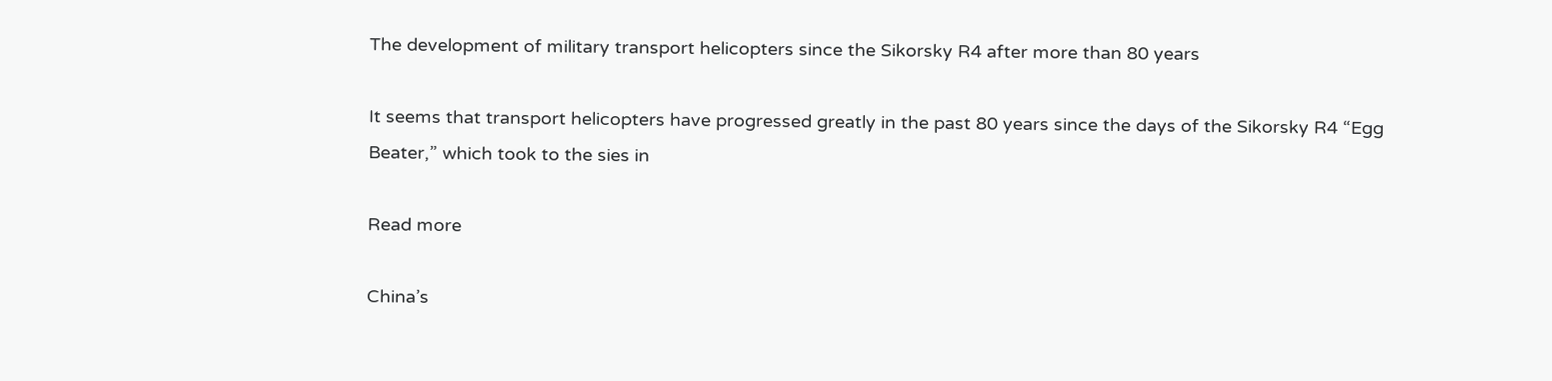The development of military transport helicopters since the Sikorsky R4 after more than 80 years

It seems that transport helicopters have progressed greatly in the past 80 years since the days of the Sikorsky R4 “Egg Beater,” which took to the sies in

Read more

China’s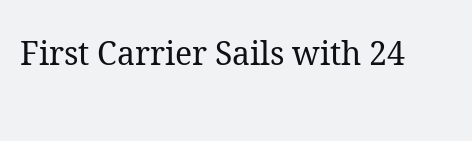First Carrier Sails with 24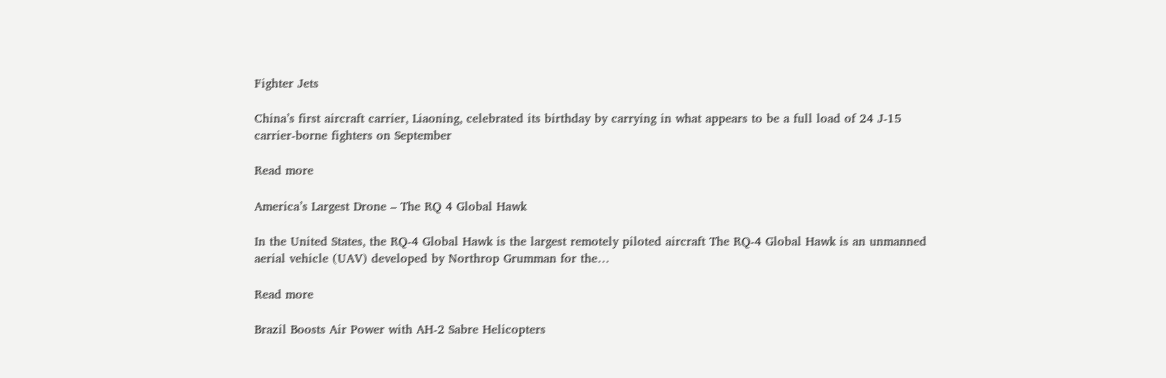Fighter Jets

China’s first aircraft carrier, Liaoning, celebrated its birthday by carrying in what appears to be a full load of 24 J-15 carrier-borne fighters on September

Read more

America’s Largest Drone – The RQ 4 Global Hawk

In the United States, the RQ-4 Global Hawk is the largest remotely piloted aircraft The RQ-4 Global Hawk is an unmanned aerial vehicle (UAV) developed by Northrop Grumman for the…

Read more

Brazil Boosts Air Power with AH-2 Sabre Helicopters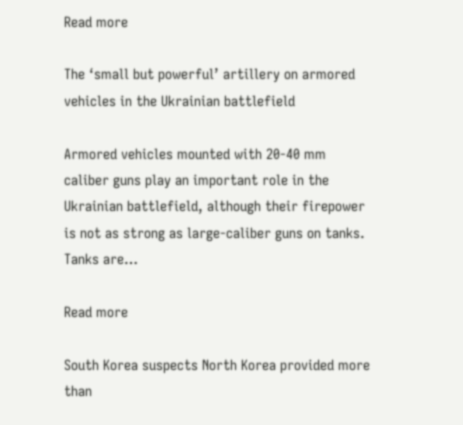Read more

The ‘small but powerful’ artillery on armored vehicles in the Ukrainian battlefield

Armored vehicles mounted with 20-40 mm caliber guns play an important role in the Ukrainian battlefield, although their firepower is not as strong as large-caliber guns on tanks. Tanks are…

Read more

South Korea suspects North Korea provided more than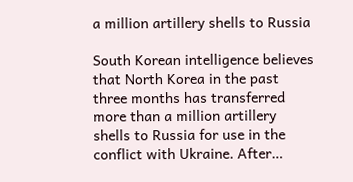a million artillery shells to Russia

South Korean intelligence believes that North Korea in the past three months has transferred more than a million artillery shells to Russia for use in the conflict with Ukraine. After…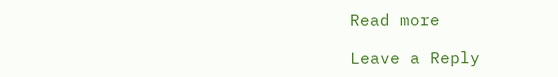Read more

Leave a Reply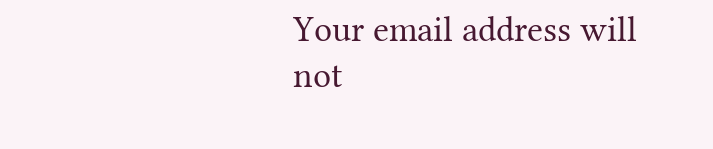Your email address will not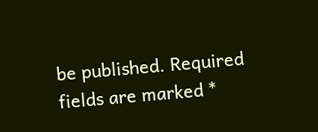be published. Required fields are marked *